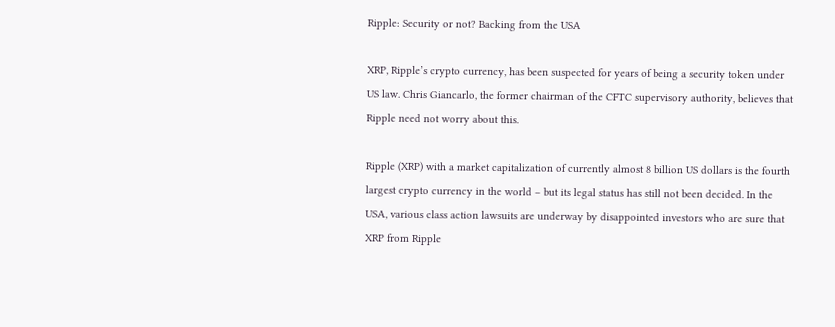Ripple: Security or not? Backing from the USA

XRP, Ripple’s crypto currency, has been suspected for years of being a security token under US law. Chris Giancarlo, the former chairman of the CFTC supervisory authority, believes that Ripple need not worry about this.

Ripple (XRP) with a market capitalization of currently almost 8 billion US dollars is the fourth largest crypto currency in the world – but its legal status has still not been decided. In the USA, various class action lawsuits are underway by disappointed investors who are sure that XRP from Ripple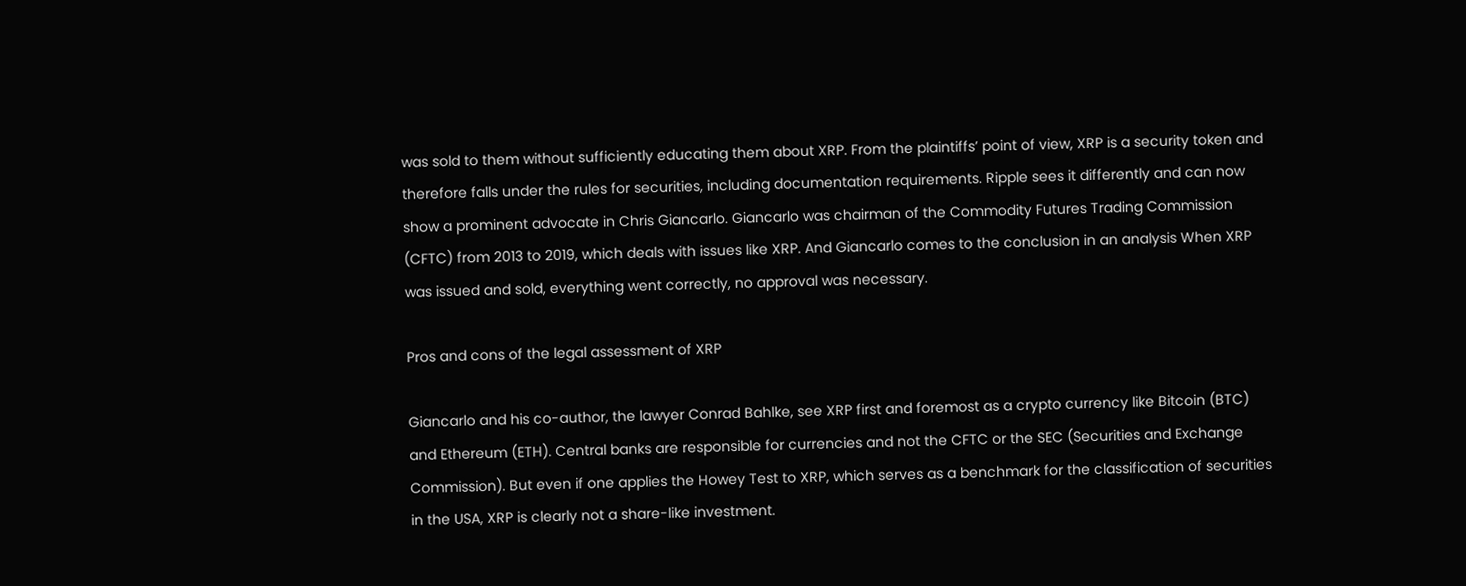was sold to them without sufficiently educating them about XRP. From the plaintiffs’ point of view, XRP is a security token and therefore falls under the rules for securities, including documentation requirements. Ripple sees it differently and can now show a prominent advocate in Chris Giancarlo. Giancarlo was chairman of the Commodity Futures Trading Commission (CFTC) from 2013 to 2019, which deals with issues like XRP. And Giancarlo comes to the conclusion in an analysis When XRP was issued and sold, everything went correctly, no approval was necessary.

Pros and cons of the legal assessment of XRP

Giancarlo and his co-author, the lawyer Conrad Bahlke, see XRP first and foremost as a crypto currency like Bitcoin (BTC) and Ethereum (ETH). Central banks are responsible for currencies and not the CFTC or the SEC (Securities and Exchange Commission). But even if one applies the Howey Test to XRP, which serves as a benchmark for the classification of securities in the USA, XRP is clearly not a share-like investment.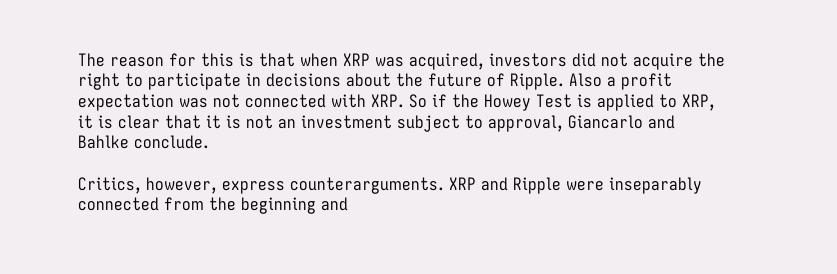The reason for this is that when XRP was acquired, investors did not acquire the right to participate in decisions about the future of Ripple. Also a profit expectation was not connected with XRP. So if the Howey Test is applied to XRP, it is clear that it is not an investment subject to approval, Giancarlo and Bahlke conclude.

Critics, however, express counterarguments. XRP and Ripple were inseparably connected from the beginning and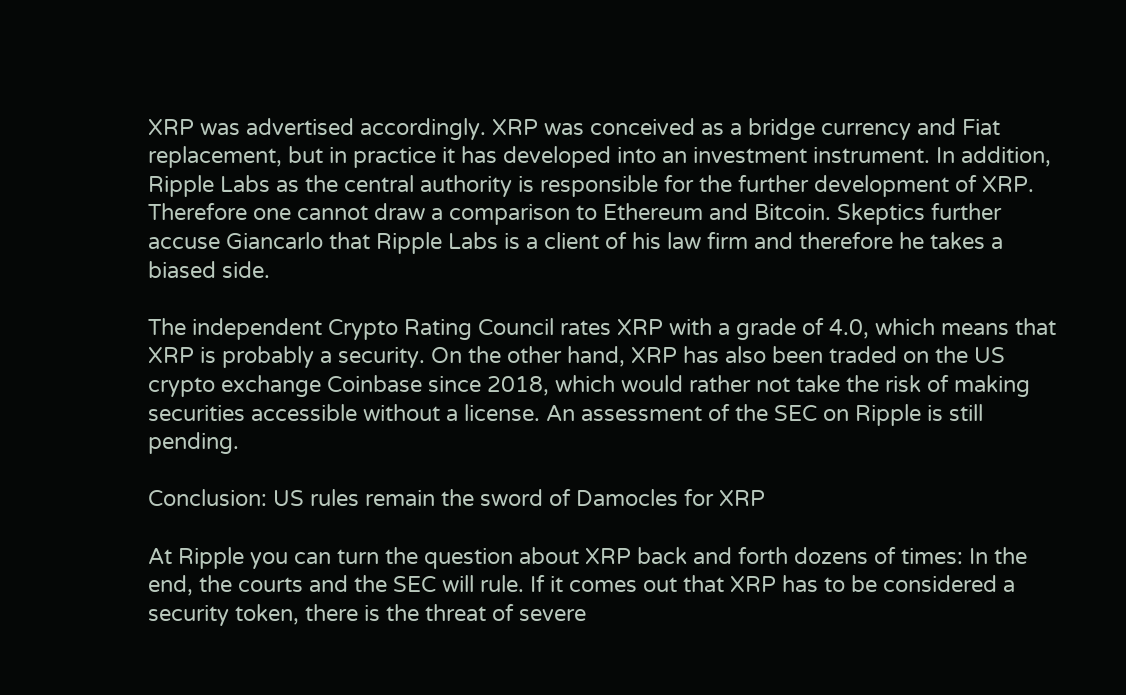XRP was advertised accordingly. XRP was conceived as a bridge currency and Fiat replacement, but in practice it has developed into an investment instrument. In addition, Ripple Labs as the central authority is responsible for the further development of XRP. Therefore one cannot draw a comparison to Ethereum and Bitcoin. Skeptics further accuse Giancarlo that Ripple Labs is a client of his law firm and therefore he takes a biased side.

The independent Crypto Rating Council rates XRP with a grade of 4.0, which means that XRP is probably a security. On the other hand, XRP has also been traded on the US crypto exchange Coinbase since 2018, which would rather not take the risk of making securities accessible without a license. An assessment of the SEC on Ripple is still pending.

Conclusion: US rules remain the sword of Damocles for XRP

At Ripple you can turn the question about XRP back and forth dozens of times: In the end, the courts and the SEC will rule. If it comes out that XRP has to be considered a security token, there is the threat of severe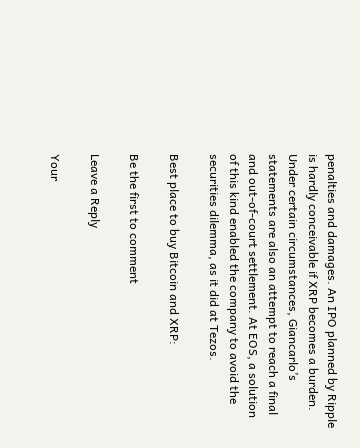penalties and damages. An IPO planned by Ripple is hardly conceivable if XRP becomes a burden. Under certain circumstances, Giancarlo’s statements are also an attempt to reach a final and out-of-court settlement. At EOS, a solution of this kind enabled the company to avoid the securities dilemma, as it did at Tezos.

Best place to buy Bitcoin and XRP:

Be the first to comment

Leave a Reply

Your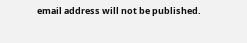email address will not be published.